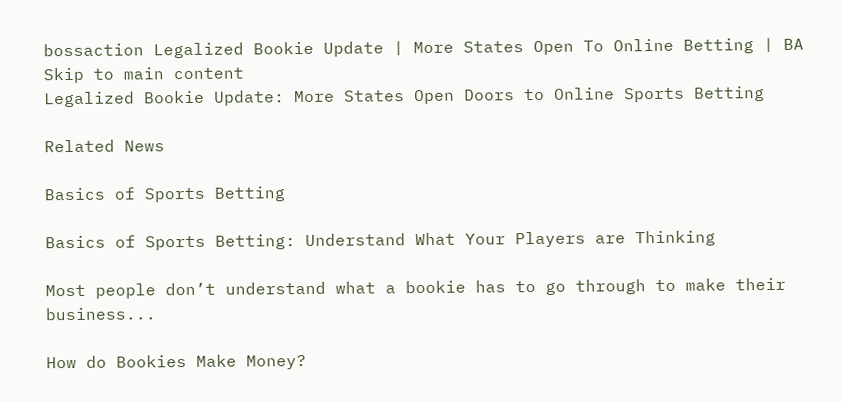bossaction Legalized Bookie Update | More States Open To Online Betting | BA Skip to main content
Legalized Bookie Update: More States Open Doors to Online Sports Betting

Related News

Basics of Sports Betting

Basics of Sports Betting: Understand What Your Players are Thinking

Most people don’t understand what a bookie has to go through to make their business...

How do Bookies Make Money?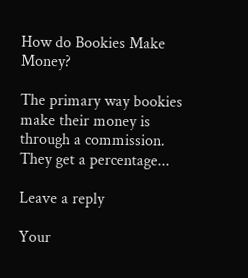How do Bookies Make Money?

The primary way bookies make their money is through a commission. They get a percentage...

Leave a reply

Your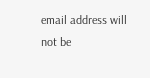email address will not be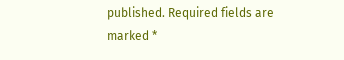published. Required fields are marked *